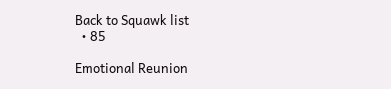Back to Squawk list
  • 85

Emotional Reunion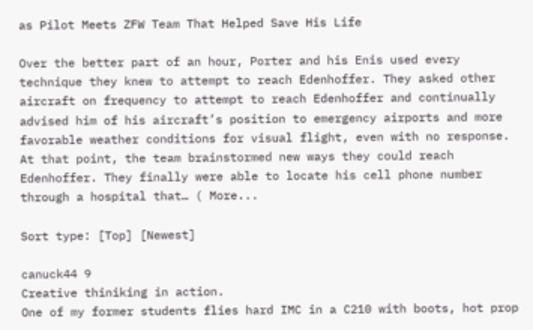as Pilot Meets ZFW Team That Helped Save His Life

Over the better part of an hour, Porter and his Enis used every technique they knew to attempt to reach Edenhoffer. They asked other aircraft on frequency to attempt to reach Edenhoffer and continually advised him of his aircraft’s position to emergency airports and more favorable weather conditions for visual flight, even with no response. At that point, the team brainstormed new ways they could reach Edenhoffer. They finally were able to locate his cell phone number through a hospital that… ( More...

Sort type: [Top] [Newest]

canuck44 9
Creative thiniking in action.
One of my former students flies hard IMC in a C210 with boots, hot prop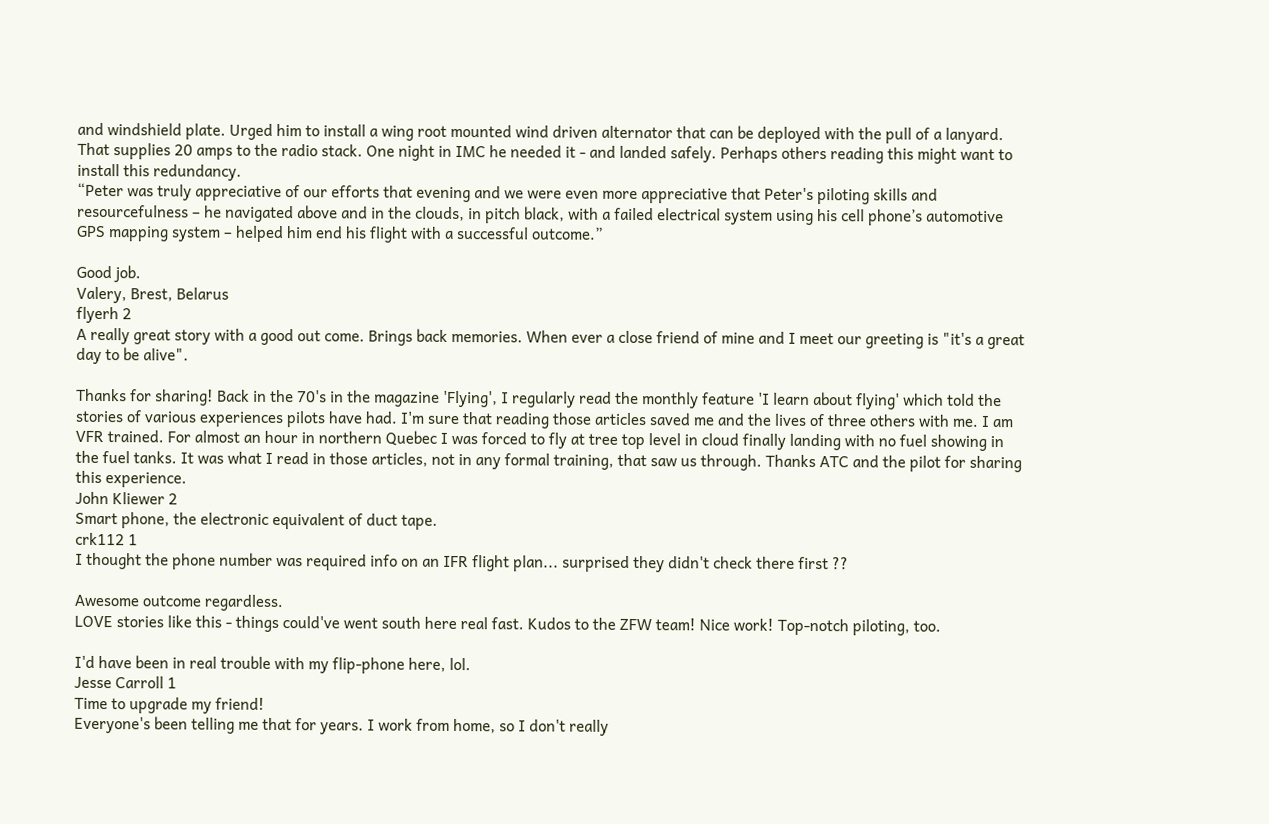and windshield plate. Urged him to install a wing root mounted wind driven alternator that can be deployed with the pull of a lanyard. That supplies 20 amps to the radio stack. One night in IMC he needed it - and landed safely. Perhaps others reading this might want to install this redundancy.
“Peter was truly appreciative of our efforts that evening and we were even more appreciative that Peter's piloting skills and resourcefulness – he navigated above and in the clouds, in pitch black, with a failed electrical system using his cell phone’s automotive GPS mapping system – helped him end his flight with a successful outcome.”

Good job.
Valery, Brest, Belarus
flyerh 2
A really great story with a good out come. Brings back memories. When ever a close friend of mine and I meet our greeting is "it's a great day to be alive".

Thanks for sharing! Back in the 70's in the magazine 'Flying', I regularly read the monthly feature 'I learn about flying' which told the stories of various experiences pilots have had. I'm sure that reading those articles saved me and the lives of three others with me. I am VFR trained. For almost an hour in northern Quebec I was forced to fly at tree top level in cloud finally landing with no fuel showing in the fuel tanks. It was what I read in those articles, not in any formal training, that saw us through. Thanks ATC and the pilot for sharing this experience.
John Kliewer 2
Smart phone, the electronic equivalent of duct tape.
crk112 1
I thought the phone number was required info on an IFR flight plan... surprised they didn't check there first ??

Awesome outcome regardless.
LOVE stories like this - things could've went south here real fast. Kudos to the ZFW team! Nice work! Top-notch piloting, too.

I'd have been in real trouble with my flip-phone here, lol.
Jesse Carroll 1
Time to upgrade my friend!
Everyone's been telling me that for years. I work from home, so I don't really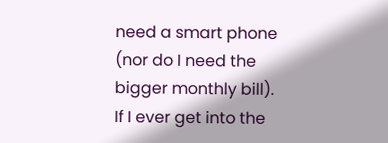need a smart phone (nor do I need the bigger monthly bill). If I ever get into the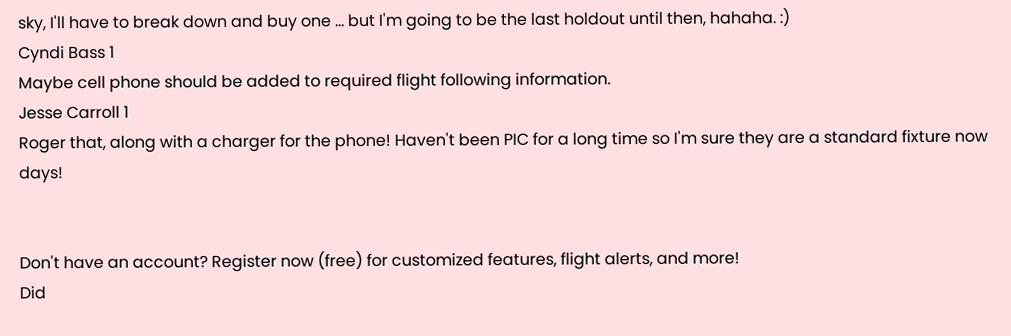sky, I'll have to break down and buy one ... but I'm going to be the last holdout until then, hahaha. :)
Cyndi Bass 1
Maybe cell phone should be added to required flight following information.
Jesse Carroll 1
Roger that, along with a charger for the phone! Haven't been PIC for a long time so I'm sure they are a standard fixture now days!


Don't have an account? Register now (free) for customized features, flight alerts, and more!
Did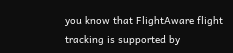you know that FlightAware flight tracking is supported by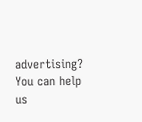advertising?
You can help us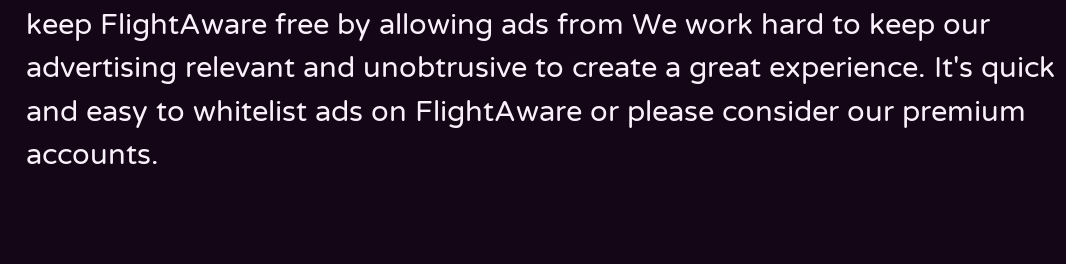keep FlightAware free by allowing ads from We work hard to keep our advertising relevant and unobtrusive to create a great experience. It's quick and easy to whitelist ads on FlightAware or please consider our premium accounts.